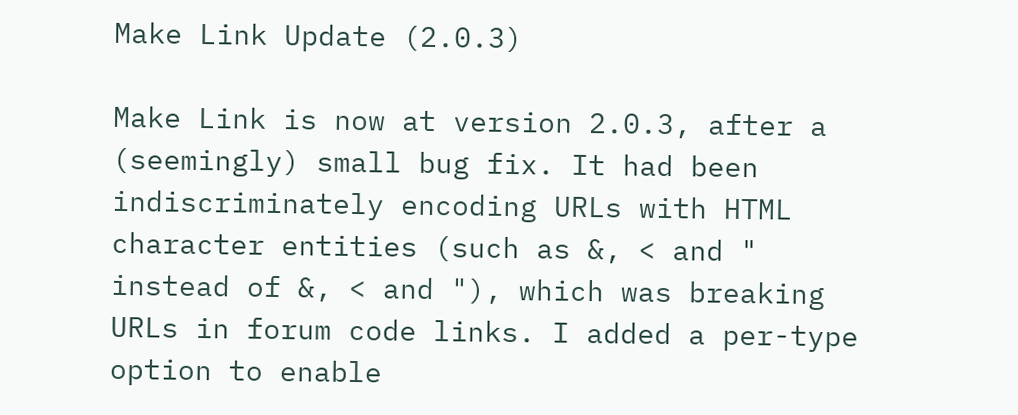Make Link Update (2.0.3)

Make Link is now at version 2.0.3, after a (seemingly) small bug fix. It had been indiscriminately encoding URLs with HTML character entities (such as &, < and " instead of &, < and "), which was breaking URLs in forum code links. I added a per-type option to enable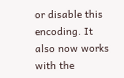or disable this encoding. It also now works with the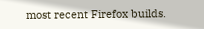most recent Firefox builds.